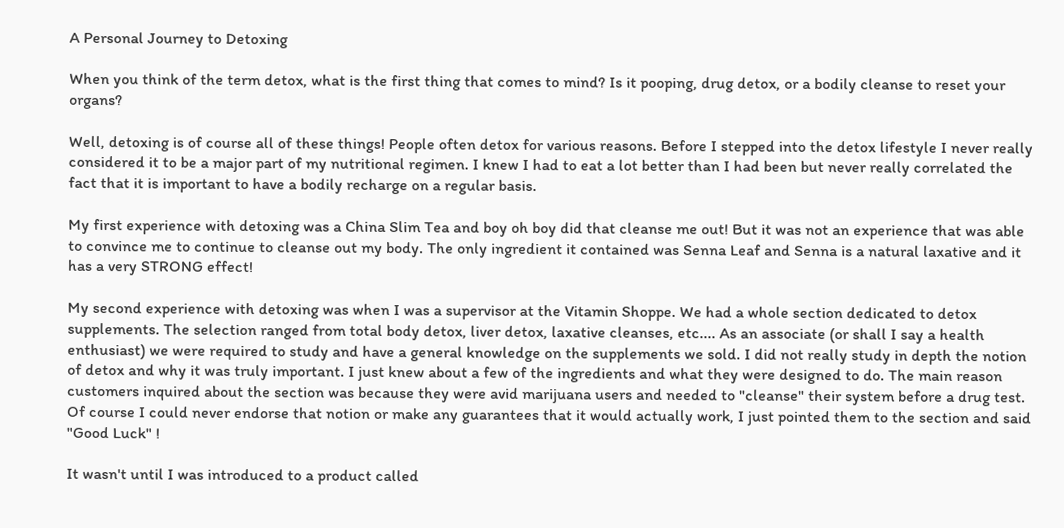A Personal Journey to Detoxing

When you think of the term detox, what is the first thing that comes to mind? Is it pooping, drug detox, or a bodily cleanse to reset your organs?

Well, detoxing is of course all of these things! People often detox for various reasons. Before I stepped into the detox lifestyle I never really considered it to be a major part of my nutritional regimen. I knew I had to eat a lot better than I had been but never really correlated the fact that it is important to have a bodily recharge on a regular basis.

My first experience with detoxing was a China Slim Tea and boy oh boy did that cleanse me out! But it was not an experience that was able to convince me to continue to cleanse out my body. The only ingredient it contained was Senna Leaf and Senna is a natural laxative and it has a very STRONG effect!

My second experience with detoxing was when I was a supervisor at the Vitamin Shoppe. We had a whole section dedicated to detox supplements. The selection ranged from total body detox, liver detox, laxative cleanses, etc.... As an associate (or shall I say a health enthusiast) we were required to study and have a general knowledge on the supplements we sold. I did not really study in depth the notion of detox and why it was truly important. I just knew about a few of the ingredients and what they were designed to do. The main reason customers inquired about the section was because they were avid marijuana users and needed to "cleanse" their system before a drug test. Of course I could never endorse that notion or make any guarantees that it would actually work, I just pointed them to the section and said "Good Luck" !

It wasn't until I was introduced to a product called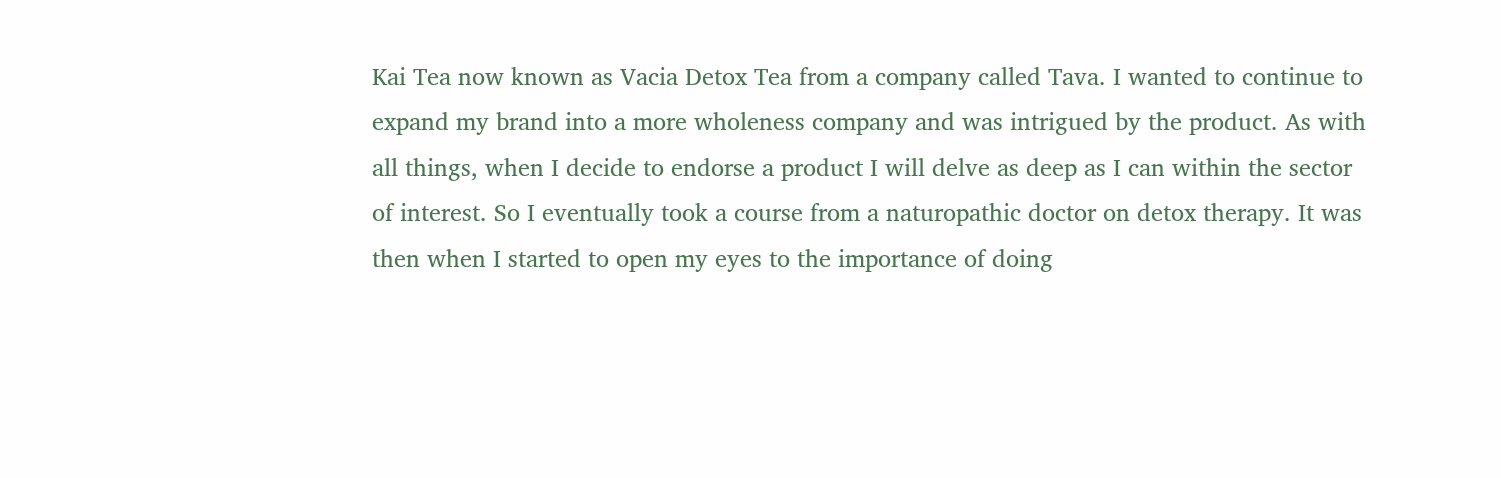Kai Tea now known as Vacia Detox Tea from a company called Tava. I wanted to continue to expand my brand into a more wholeness company and was intrigued by the product. As with all things, when I decide to endorse a product I will delve as deep as I can within the sector of interest. So I eventually took a course from a naturopathic doctor on detox therapy. It was then when I started to open my eyes to the importance of doing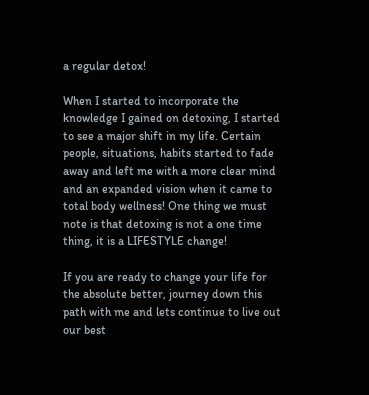a regular detox!

When I started to incorporate the knowledge I gained on detoxing, I started to see a major shift in my life. Certain people, situations, habits started to fade away and left me with a more clear mind and an expanded vision when it came to total body wellness! One thing we must note is that detoxing is not a one time thing, it is a LIFESTYLE change!

If you are ready to change your life for the absolute better, journey down this path with me and lets continue to live out our best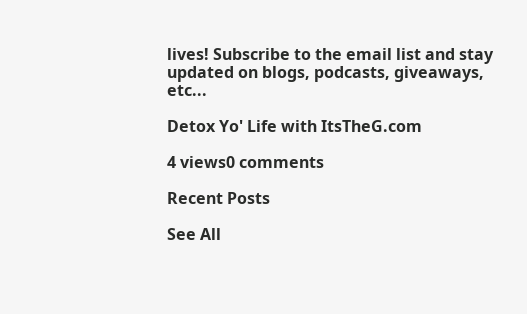lives! Subscribe to the email list and stay updated on blogs, podcasts, giveaways, etc...

Detox Yo' Life with ItsTheG.com

4 views0 comments

Recent Posts

See All